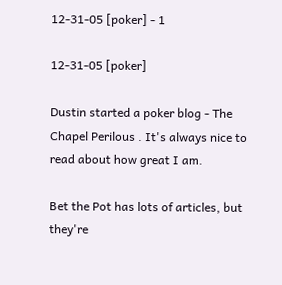12-31-05 [poker] - 1

12-31-05 [poker]

Dustin started a poker blog - The Chapel Perilous . It's always nice to read about how great I am.

Bet the Pot has lots of articles, but they're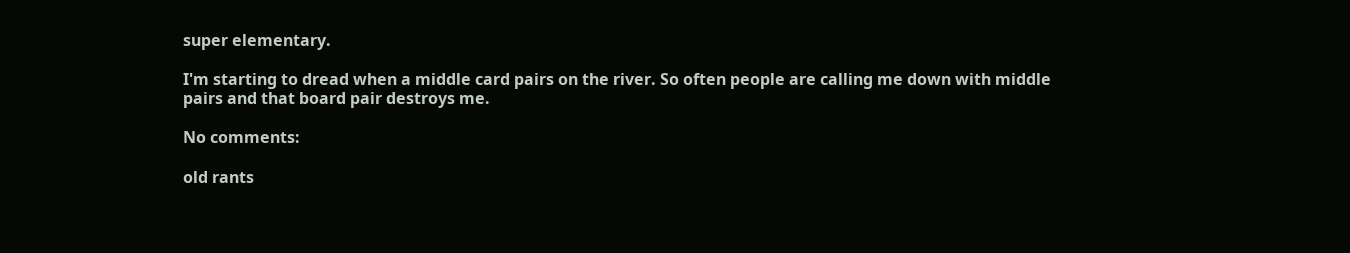super elementary.

I'm starting to dread when a middle card pairs on the river. So often people are calling me down with middle pairs and that board pair destroys me.

No comments:

old rants